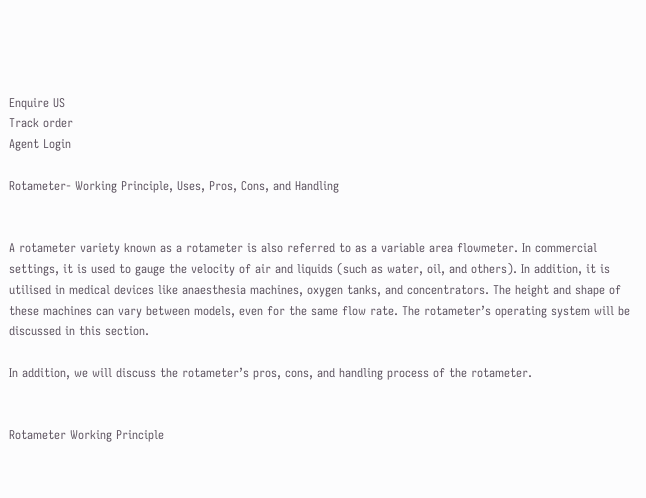Enquire US
Track order
Agent Login

Rotameter- Working Principle, Uses, Pros, Cons, and Handling


A rotameter variety known as a rotameter is also referred to as a variable area flowmeter. In commercial settings, it is used to gauge the velocity of air and liquids (such as water, oil, and others). In addition, it is utilised in medical devices like anaesthesia machines, oxygen tanks, and concentrators. The height and shape of these machines can vary between models, even for the same flow rate. The rotameter’s operating system will be discussed in this section.

In addition, we will discuss the rotameter’s pros, cons, and handling process of the rotameter.


Rotameter Working Principle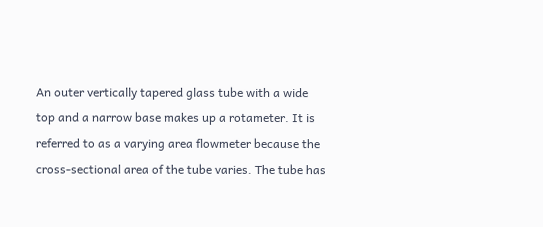An outer vertically tapered glass tube with a wide top and a narrow base makes up a rotameter. It is referred to as a varying area flowmeter because the cross-sectional area of the tube varies. The tube has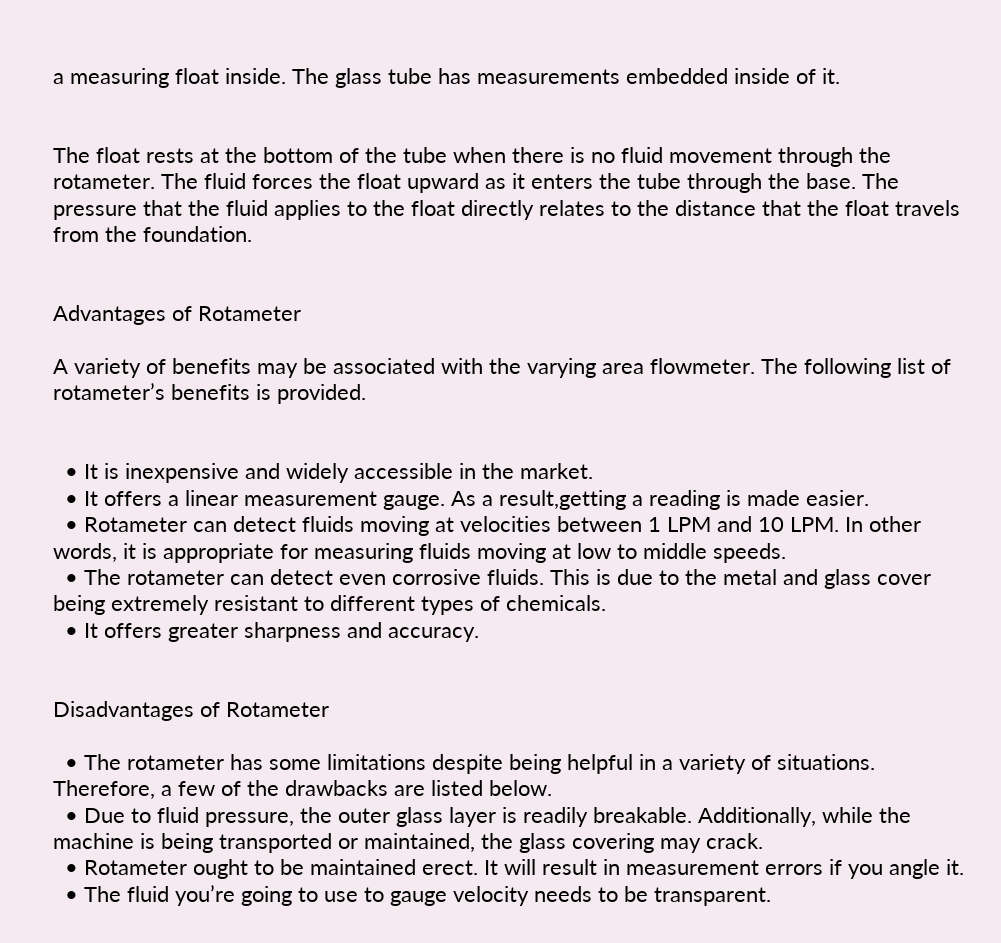a measuring float inside. The glass tube has measurements embedded inside of it.


The float rests at the bottom of the tube when there is no fluid movement through the rotameter. The fluid forces the float upward as it enters the tube through the base. The pressure that the fluid applies to the float directly relates to the distance that the float travels from the foundation.


Advantages of Rotameter

A variety of benefits may be associated with the varying area flowmeter. The following list of rotameter’s benefits is provided.


  • It is inexpensive and widely accessible in the market.
  • It offers a linear measurement gauge. As a result,getting a reading is made easier.
  • Rotameter can detect fluids moving at velocities between 1 LPM and 10 LPM. In other words, it is appropriate for measuring fluids moving at low to middle speeds.
  • The rotameter can detect even corrosive fluids. This is due to the metal and glass cover being extremely resistant to different types of chemicals.
  • It offers greater sharpness and accuracy.


Disadvantages of Rotameter

  • The rotameter has some limitations despite being helpful in a variety of situations. Therefore, a few of the drawbacks are listed below.
  • Due to fluid pressure, the outer glass layer is readily breakable. Additionally, while the machine is being transported or maintained, the glass covering may crack.
  • Rotameter ought to be maintained erect. It will result in measurement errors if you angle it.
  • The fluid you’re going to use to gauge velocity needs to be transparent.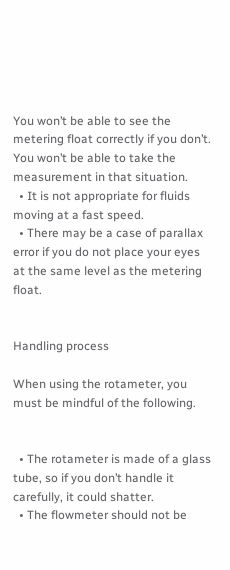You won’t be able to see the metering float correctly if you don’t. You won’t be able to take the measurement in that situation.
  • It is not appropriate for fluids moving at a fast speed.
  • There may be a case of parallax error if you do not place your eyes at the same level as the metering float.


Handling process

When using the rotameter, you must be mindful of the following.


  • The rotameter is made of a glass tube, so if you don’t handle it carefully, it could shatter.
  • The flowmeter should not be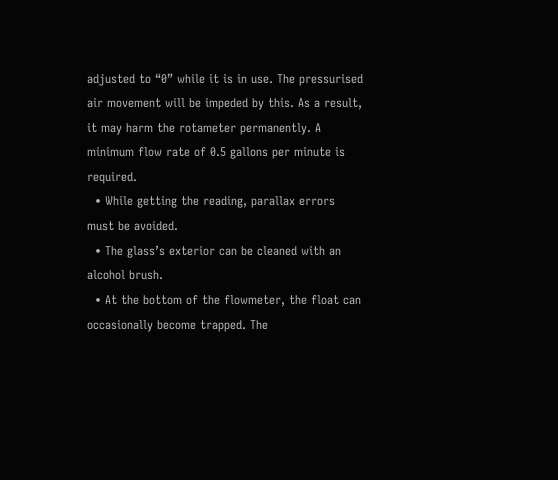adjusted to “0” while it is in use. The pressurised air movement will be impeded by this. As a result, it may harm the rotameter permanently. A minimum flow rate of 0.5 gallons per minute is required.
  • While getting the reading, parallax errors must be avoided.
  • The glass’s exterior can be cleaned with an alcohol brush.
  • At the bottom of the flowmeter, the float can occasionally become trapped. The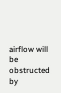airflow will be obstructed by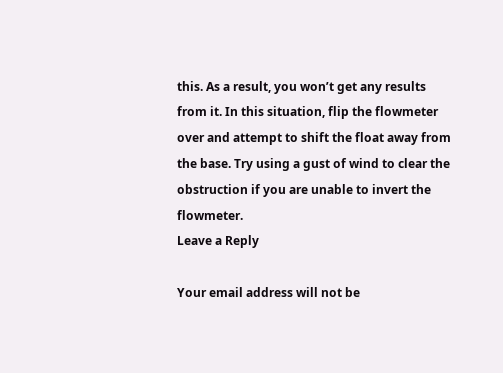this. As a result, you won’t get any results from it. In this situation, flip the flowmeter over and attempt to shift the float away from the base. Try using a gust of wind to clear the obstruction if you are unable to invert the flowmeter.
Leave a Reply

Your email address will not be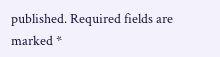published. Required fields are marked *